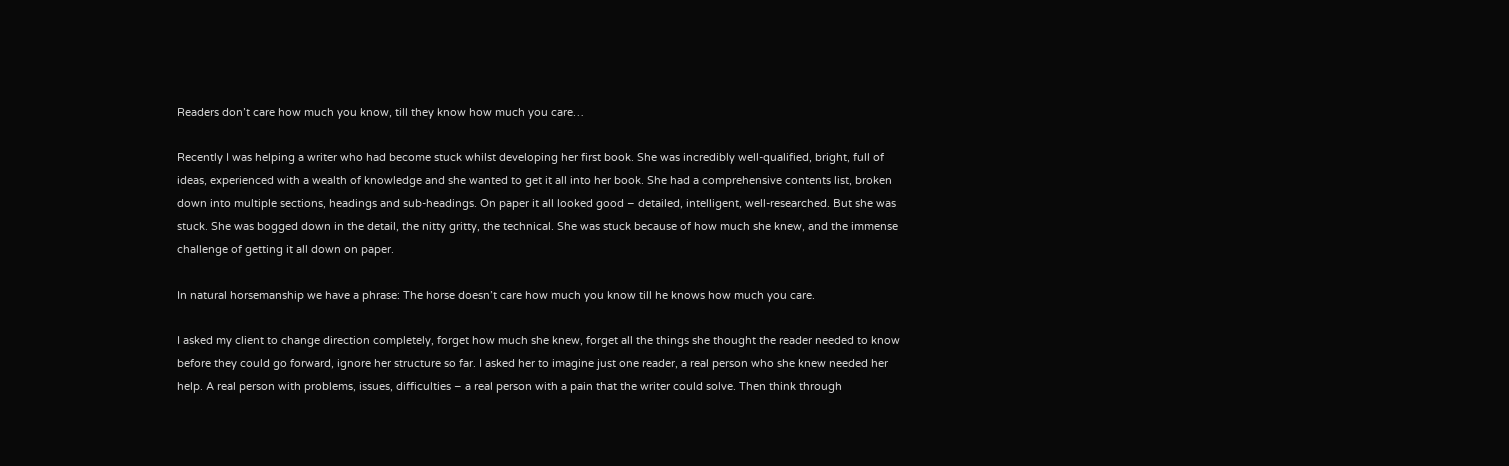Readers don’t care how much you know, till they know how much you care…

Recently I was helping a writer who had become stuck whilst developing her first book. She was incredibly well-qualified, bright, full of ideas, experienced with a wealth of knowledge and she wanted to get it all into her book. She had a comprehensive contents list, broken down into multiple sections, headings and sub-headings. On paper it all looked good – detailed, intelligent, well-researched. But she was stuck. She was bogged down in the detail, the nitty gritty, the technical. She was stuck because of how much she knew, and the immense challenge of getting it all down on paper.

In natural horsemanship we have a phrase: The horse doesn’t care how much you know till he knows how much you care.

I asked my client to change direction completely, forget how much she knew, forget all the things she thought the reader needed to know before they could go forward, ignore her structure so far. I asked her to imagine just one reader, a real person who she knew needed her help. A real person with problems, issues, difficulties – a real person with a pain that the writer could solve. Then think through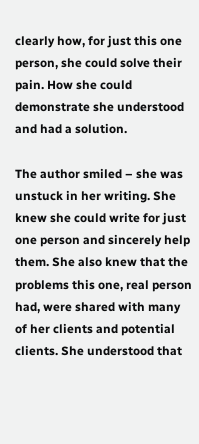clearly how, for just this one person, she could solve their pain. How she could demonstrate she understood and had a solution.

The author smiled – she was unstuck in her writing. She knew she could write for just one person and sincerely help them. She also knew that the problems this one, real person had, were shared with many of her clients and potential clients. She understood that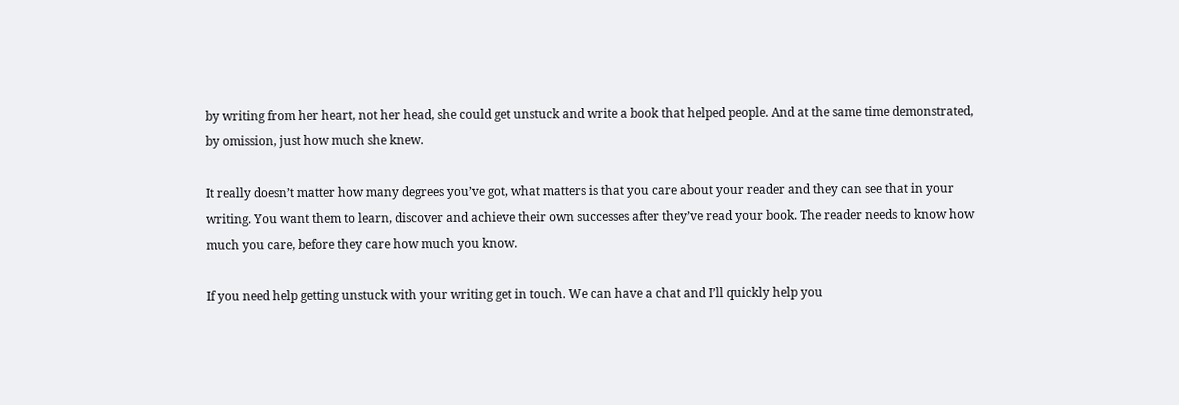by writing from her heart, not her head, she could get unstuck and write a book that helped people. And at the same time demonstrated, by omission, just how much she knew.

It really doesn’t matter how many degrees you’ve got, what matters is that you care about your reader and they can see that in your writing. You want them to learn, discover and achieve their own successes after they’ve read your book. The reader needs to know how much you care, before they care how much you know.

If you need help getting unstuck with your writing get in touch. We can have a chat and I’ll quickly help you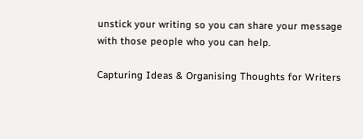unstick your writing so you can share your message with those people who you can help.

Capturing Ideas & Organising Thoughts for Writers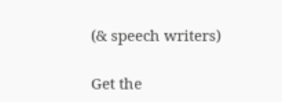(& speech writers)

Get the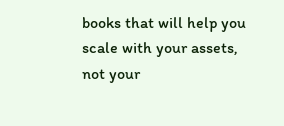books that will help you scale with your assets, not your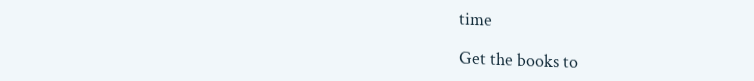time

Get the books to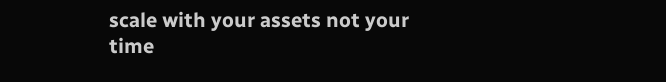scale with your assets not your time